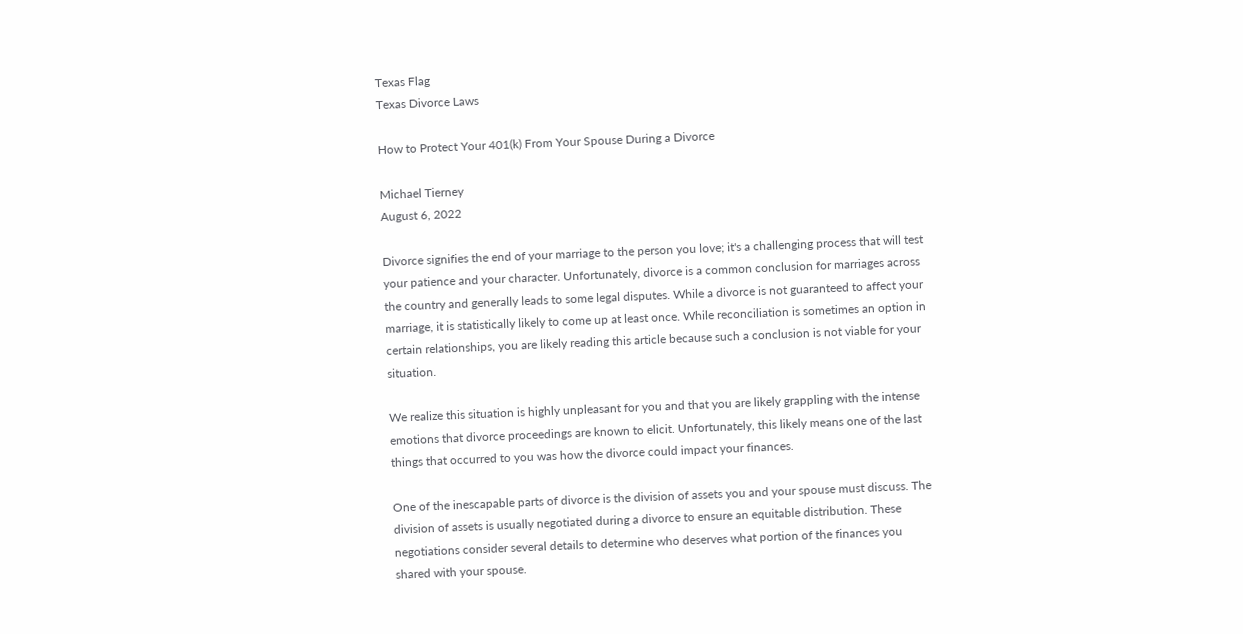Texas Flag
Texas Divorce Laws

How to Protect Your 401(k) From Your Spouse During a Divorce

Michael Tierney
August 6, 2022

Divorce signifies the end of your marriage to the person you love; it's a challenging process that will test your patience and your character. Unfortunately, divorce is a common conclusion for marriages across the country and generally leads to some legal disputes. While a divorce is not guaranteed to affect your marriage, it is statistically likely to come up at least once. While reconciliation is sometimes an option in certain relationships, you are likely reading this article because such a conclusion is not viable for your situation.

We realize this situation is highly unpleasant for you and that you are likely grappling with the intense emotions that divorce proceedings are known to elicit. Unfortunately, this likely means one of the last things that occurred to you was how the divorce could impact your finances.

One of the inescapable parts of divorce is the division of assets you and your spouse must discuss. The division of assets is usually negotiated during a divorce to ensure an equitable distribution. These negotiations consider several details to determine who deserves what portion of the finances you shared with your spouse.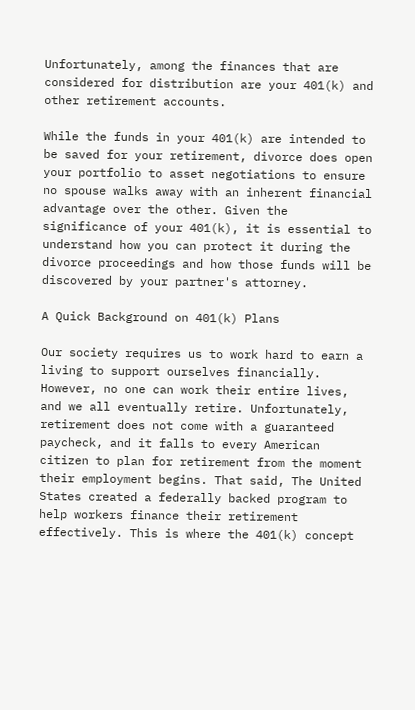Unfortunately, among the finances that are considered for distribution are your 401(k) and other retirement accounts.

While the funds in your 401(k) are intended to be saved for your retirement, divorce does open your portfolio to asset negotiations to ensure no spouse walks away with an inherent financial advantage over the other. Given the significance of your 401(k), it is essential to understand how you can protect it during the divorce proceedings and how those funds will be discovered by your partner's attorney.

A Quick Background on 401(k) Plans

Our society requires us to work hard to earn a living to support ourselves financially. However, no one can work their entire lives, and we all eventually retire. Unfortunately, retirement does not come with a guaranteed paycheck, and it falls to every American citizen to plan for retirement from the moment their employment begins. That said, The United States created a federally backed program to help workers finance their retirement effectively. This is where the 401(k) concept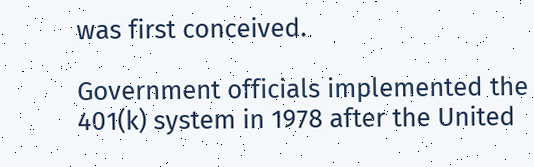was first conceived.

Government officials implemented the 401(k) system in 1978 after the United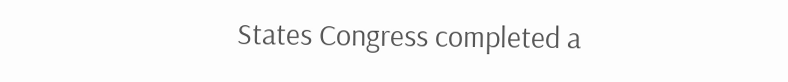States Congress completed a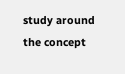study around the concept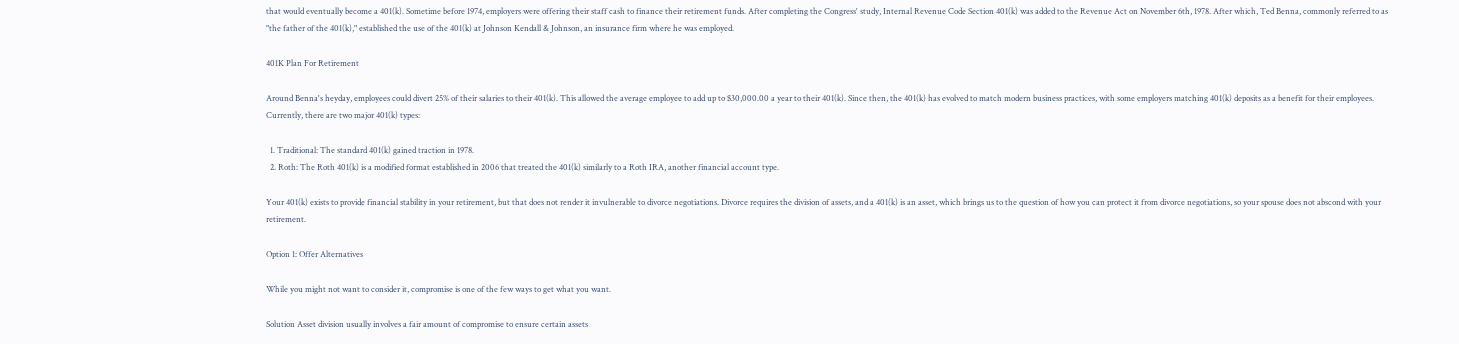that would eventually become a 401(k). Sometime before 1974, employers were offering their staff cash to finance their retirement funds. After completing the Congress' study, Internal Revenue Code Section 401(k) was added to the Revenue Act on November 6th, 1978. After which, Ted Benna, commonly referred to as "the father of the 401(k)," established the use of the 401(k) at Johnson Kendall & Johnson, an insurance firm where he was employed.

401K Plan For Retirement

Around Benna's heyday, employees could divert 25% of their salaries to their 401(k). This allowed the average employee to add up to $30,000.00 a year to their 401(k). Since then, the 401(k) has evolved to match modern business practices, with some employers matching 401(k) deposits as a benefit for their employees. Currently, there are two major 401(k) types:

  1. Traditional: The standard 401(k) gained traction in 1978.
  2. Roth: The Roth 401(k) is a modified format established in 2006 that treated the 401(k) similarly to a Roth IRA, another financial account type.

Your 401(k) exists to provide financial stability in your retirement, but that does not render it invulnerable to divorce negotiations. Divorce requires the division of assets, and a 401(k) is an asset, which brings us to the question of how you can protect it from divorce negotiations, so your spouse does not abscond with your retirement.

Option 1: Offer Alternatives

While you might not want to consider it, compromise is one of the few ways to get what you want.

Solution Asset division usually involves a fair amount of compromise to ensure certain assets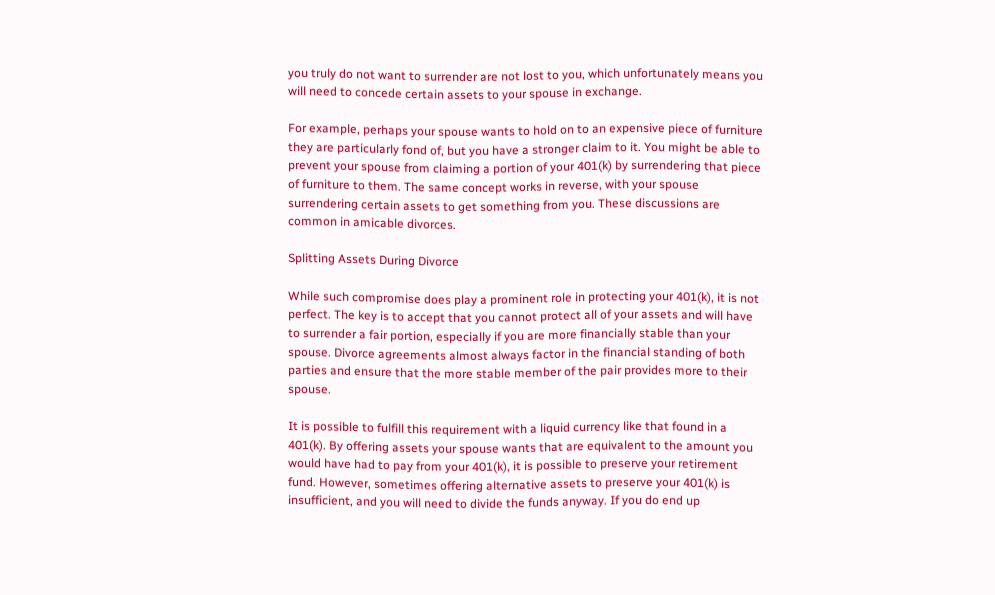you truly do not want to surrender are not lost to you, which unfortunately means you will need to concede certain assets to your spouse in exchange.

For example, perhaps your spouse wants to hold on to an expensive piece of furniture they are particularly fond of, but you have a stronger claim to it. You might be able to prevent your spouse from claiming a portion of your 401(k) by surrendering that piece of furniture to them. The same concept works in reverse, with your spouse surrendering certain assets to get something from you. These discussions are common in amicable divorces.

Splitting Assets During Divorce

While such compromise does play a prominent role in protecting your 401(k), it is not perfect. The key is to accept that you cannot protect all of your assets and will have to surrender a fair portion, especially if you are more financially stable than your spouse. Divorce agreements almost always factor in the financial standing of both parties and ensure that the more stable member of the pair provides more to their spouse.

It is possible to fulfill this requirement with a liquid currency like that found in a 401(k). By offering assets your spouse wants that are equivalent to the amount you would have had to pay from your 401(k), it is possible to preserve your retirement fund. However, sometimes offering alternative assets to preserve your 401(k) is insufficient, and you will need to divide the funds anyway. If you do end up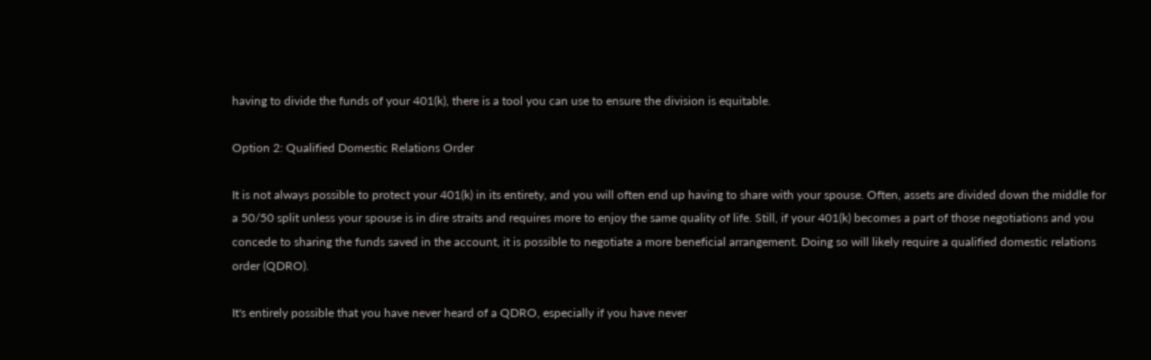having to divide the funds of your 401(k), there is a tool you can use to ensure the division is equitable.

Option 2: Qualified Domestic Relations Order

It is not always possible to protect your 401(k) in its entirety, and you will often end up having to share with your spouse. Often, assets are divided down the middle for a 50/50 split unless your spouse is in dire straits and requires more to enjoy the same quality of life. Still, if your 401(k) becomes a part of those negotiations and you concede to sharing the funds saved in the account, it is possible to negotiate a more beneficial arrangement. Doing so will likely require a qualified domestic relations order (QDRO).

It's entirely possible that you have never heard of a QDRO, especially if you have never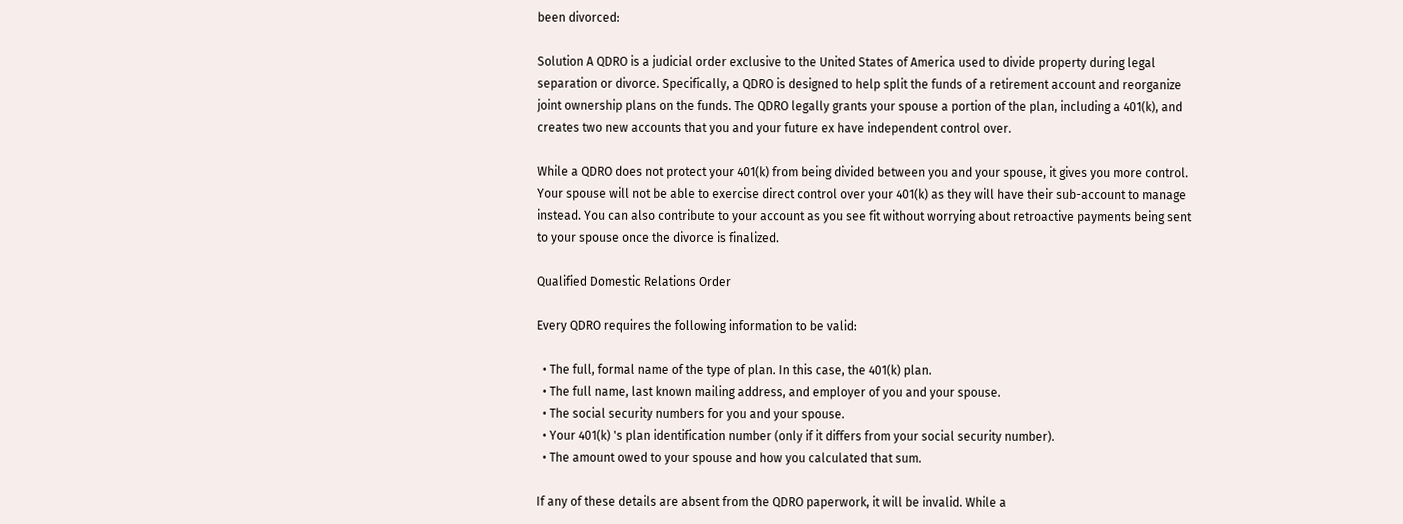been divorced:

Solution A QDRO is a judicial order exclusive to the United States of America used to divide property during legal separation or divorce. Specifically, a QDRO is designed to help split the funds of a retirement account and reorganize joint ownership plans on the funds. The QDRO legally grants your spouse a portion of the plan, including a 401(k), and creates two new accounts that you and your future ex have independent control over.

While a QDRO does not protect your 401(k) from being divided between you and your spouse, it gives you more control. Your spouse will not be able to exercise direct control over your 401(k) as they will have their sub-account to manage instead. You can also contribute to your account as you see fit without worrying about retroactive payments being sent to your spouse once the divorce is finalized.

Qualified Domestic Relations Order

Every QDRO requires the following information to be valid:

  • The full, formal name of the type of plan. In this case, the 401(k) plan.
  • The full name, last known mailing address, and employer of you and your spouse.
  • The social security numbers for you and your spouse.
  • Your 401(k) 's plan identification number (only if it differs from your social security number).
  • The amount owed to your spouse and how you calculated that sum.

If any of these details are absent from the QDRO paperwork, it will be invalid. While a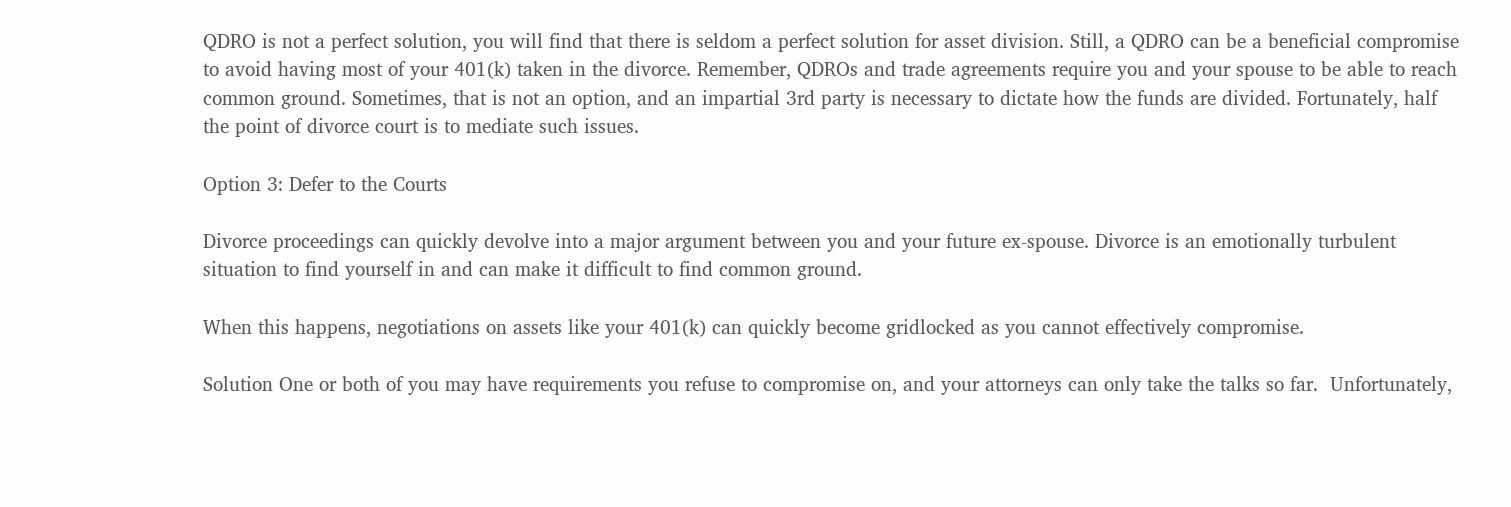QDRO is not a perfect solution, you will find that there is seldom a perfect solution for asset division. Still, a QDRO can be a beneficial compromise to avoid having most of your 401(k) taken in the divorce. Remember, QDROs and trade agreements require you and your spouse to be able to reach common ground. Sometimes, that is not an option, and an impartial 3rd party is necessary to dictate how the funds are divided. Fortunately, half the point of divorce court is to mediate such issues.

Option 3: Defer to the Courts

Divorce proceedings can quickly devolve into a major argument between you and your future ex-spouse. Divorce is an emotionally turbulent situation to find yourself in and can make it difficult to find common ground.

When this happens, negotiations on assets like your 401(k) can quickly become gridlocked as you cannot effectively compromise.

Solution One or both of you may have requirements you refuse to compromise on, and your attorneys can only take the talks so far.  Unfortunately,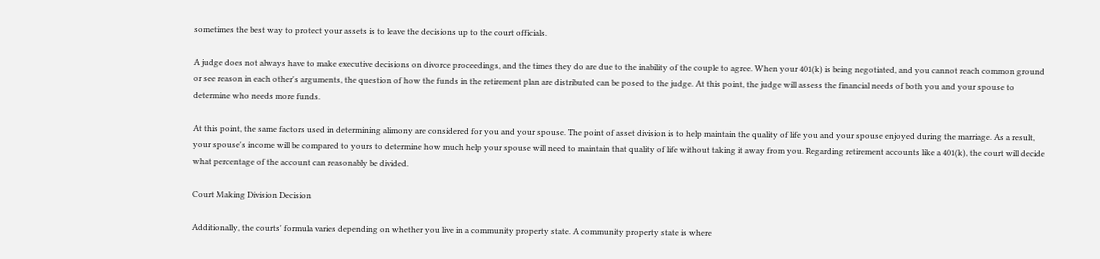sometimes the best way to protect your assets is to leave the decisions up to the court officials.

A judge does not always have to make executive decisions on divorce proceedings, and the times they do are due to the inability of the couple to agree. When your 401(k) is being negotiated, and you cannot reach common ground or see reason in each other's arguments, the question of how the funds in the retirement plan are distributed can be posed to the judge. At this point, the judge will assess the financial needs of both you and your spouse to determine who needs more funds.

At this point, the same factors used in determining alimony are considered for you and your spouse. The point of asset division is to help maintain the quality of life you and your spouse enjoyed during the marriage. As a result, your spouse's income will be compared to yours to determine how much help your spouse will need to maintain that quality of life without taking it away from you. Regarding retirement accounts like a 401(k), the court will decide what percentage of the account can reasonably be divided.

Court Making Division Decision

Additionally, the courts' formula varies depending on whether you live in a community property state. A community property state is where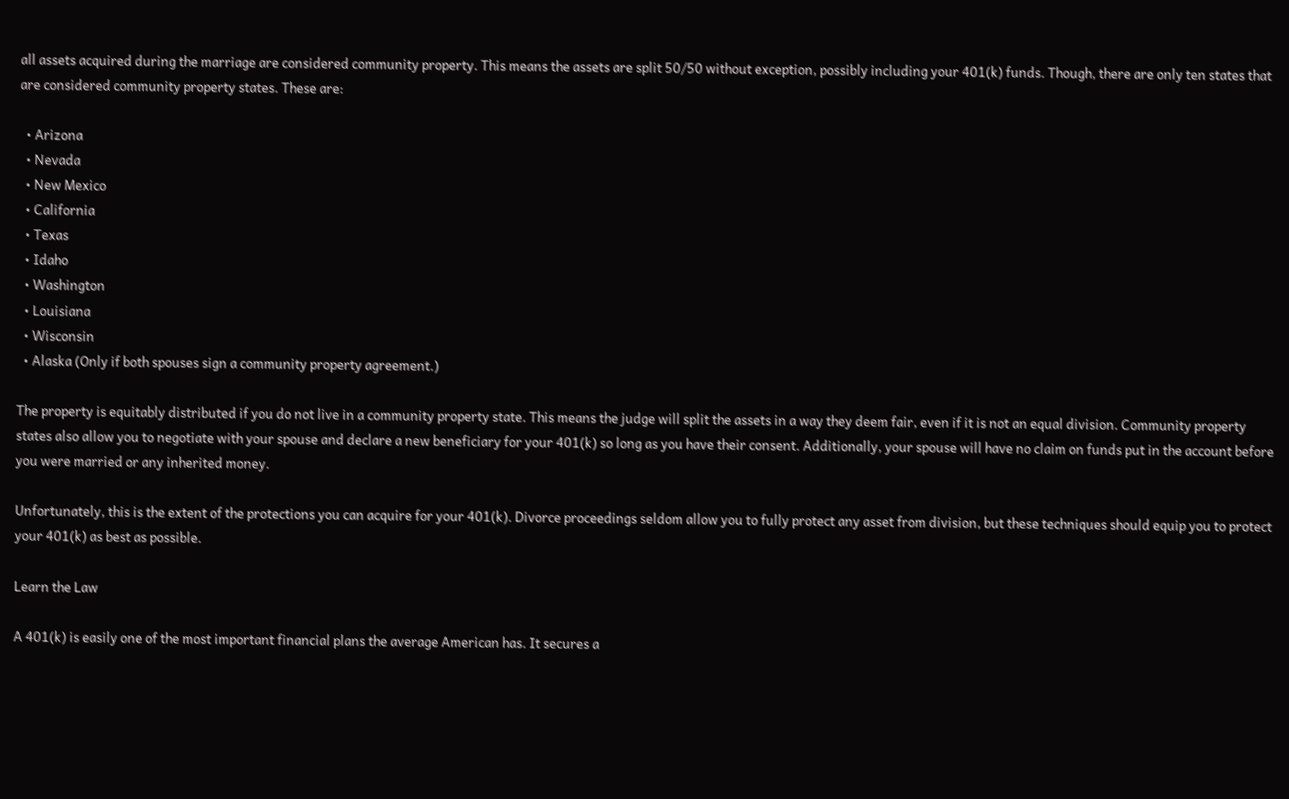all assets acquired during the marriage are considered community property. This means the assets are split 50/50 without exception, possibly including your 401(k) funds. Though, there are only ten states that are considered community property states. These are:

  • Arizona
  • Nevada
  • New Mexico
  • California
  • Texas
  • Idaho
  • Washington
  • Louisiana
  • Wisconsin
  • Alaska (Only if both spouses sign a community property agreement.)

The property is equitably distributed if you do not live in a community property state. This means the judge will split the assets in a way they deem fair, even if it is not an equal division. Community property states also allow you to negotiate with your spouse and declare a new beneficiary for your 401(k) so long as you have their consent. Additionally, your spouse will have no claim on funds put in the account before you were married or any inherited money.

Unfortunately, this is the extent of the protections you can acquire for your 401(k). Divorce proceedings seldom allow you to fully protect any asset from division, but these techniques should equip you to protect your 401(k) as best as possible.

Learn the Law

A 401(k) is easily one of the most important financial plans the average American has. It secures a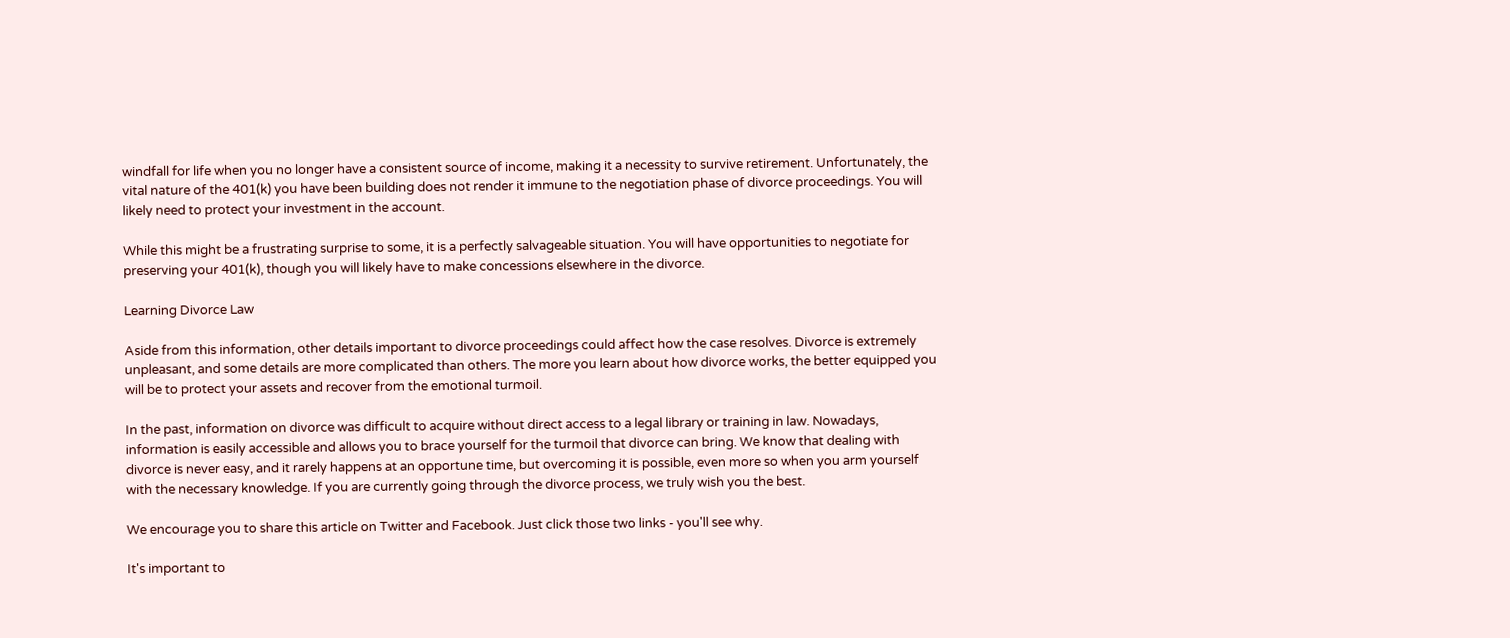windfall for life when you no longer have a consistent source of income, making it a necessity to survive retirement. Unfortunately, the vital nature of the 401(k) you have been building does not render it immune to the negotiation phase of divorce proceedings. You will likely need to protect your investment in the account.

While this might be a frustrating surprise to some, it is a perfectly salvageable situation. You will have opportunities to negotiate for preserving your 401(k), though you will likely have to make concessions elsewhere in the divorce.

Learning Divorce Law

Aside from this information, other details important to divorce proceedings could affect how the case resolves. Divorce is extremely unpleasant, and some details are more complicated than others. The more you learn about how divorce works, the better equipped you will be to protect your assets and recover from the emotional turmoil.

In the past, information on divorce was difficult to acquire without direct access to a legal library or training in law. Nowadays, information is easily accessible and allows you to brace yourself for the turmoil that divorce can bring. We know that dealing with divorce is never easy, and it rarely happens at an opportune time, but overcoming it is possible, even more so when you arm yourself with the necessary knowledge. If you are currently going through the divorce process, we truly wish you the best.

We encourage you to share this article on Twitter and Facebook. Just click those two links - you'll see why.

It's important to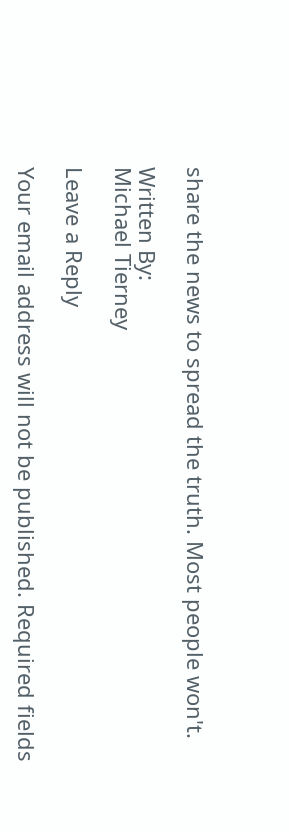share the news to spread the truth. Most people won't.

Written By:
Michael Tierney

Leave a Reply

Your email address will not be published. Required fields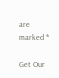are marked *

Get Our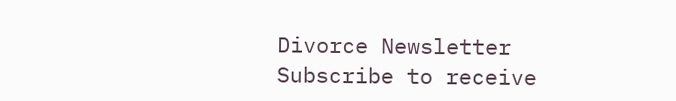Divorce Newsletter
Subscribe to receive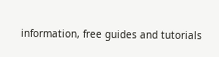information, free guides and tutorials